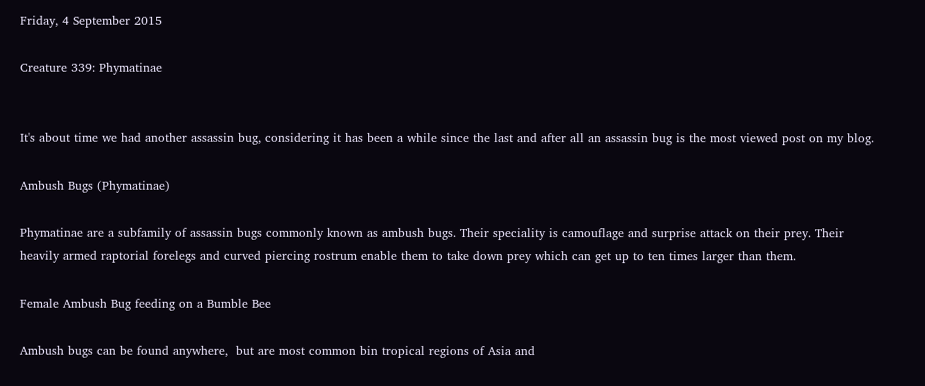Friday, 4 September 2015

Creature 339: Phymatinae


It's about time we had another assassin bug, considering it has been a while since the last and after all an assassin bug is the most viewed post on my blog.

Ambush Bugs (Phymatinae)

Phymatinae are a subfamily of assassin bugs commonly known as ambush bugs. Their speciality is camouflage and surprise attack on their prey. Their heavily armed raptorial forelegs and curved piercing rostrum enable them to take down prey which can get up to ten times larger than them.

Female Ambush Bug feeding on a Bumble Bee

Ambush bugs can be found anywhere,  but are most common bin tropical regions of Asia and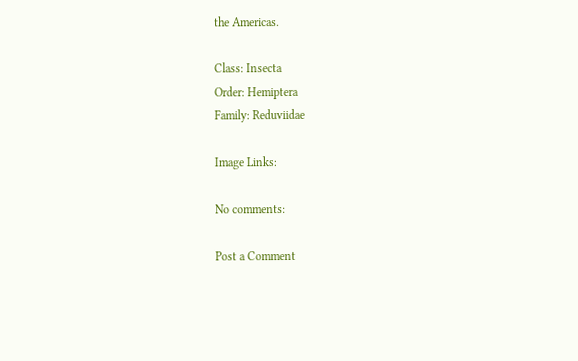the Americas.

Class: Insecta
Order: Hemiptera
Family: Reduviidae

Image Links:

No comments:

Post a Comment